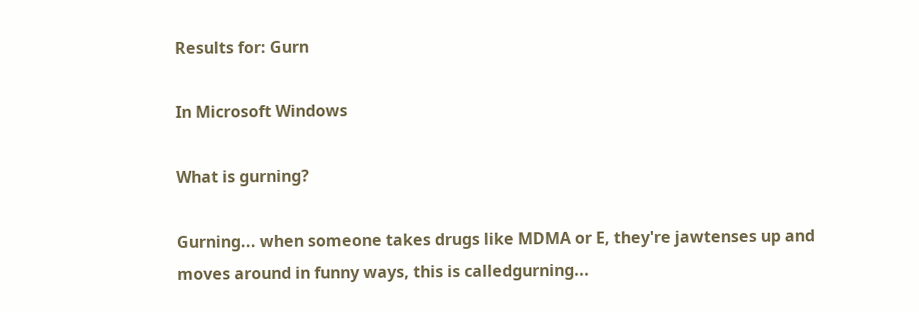Results for: Gurn

In Microsoft Windows

What is gurning?

Gurning... when someone takes drugs like MDMA or E, they're jawtenses up and moves around in funny ways, this is calledgurning...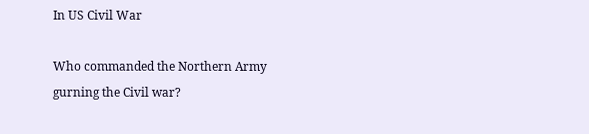In US Civil War

Who commanded the Northern Army gurning the Civil war?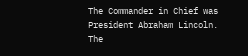The Commander in Chief was President Abraham Lincoln. The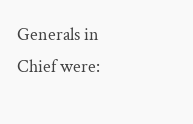Generals in Chief were: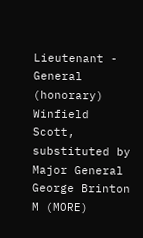Lieutenant - General (honorary) Winfield Scott, substituted by Major General George Brinton M (MORE)